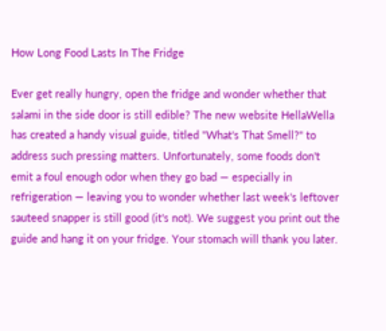How Long Food Lasts In The Fridge

Ever get really hungry, open the fridge and wonder whether that salami in the side door is still edible? The new website HellaWella has created a handy visual guide, titled "What's That Smell?" to address such pressing matters. Unfortunately, some foods don't emit a foul enough odor when they go bad — especially in refrigeration — leaving you to wonder whether last week's leftover sauteed snapper is still good (it's not). We suggest you print out the guide and hang it on your fridge. Your stomach will thank you later.